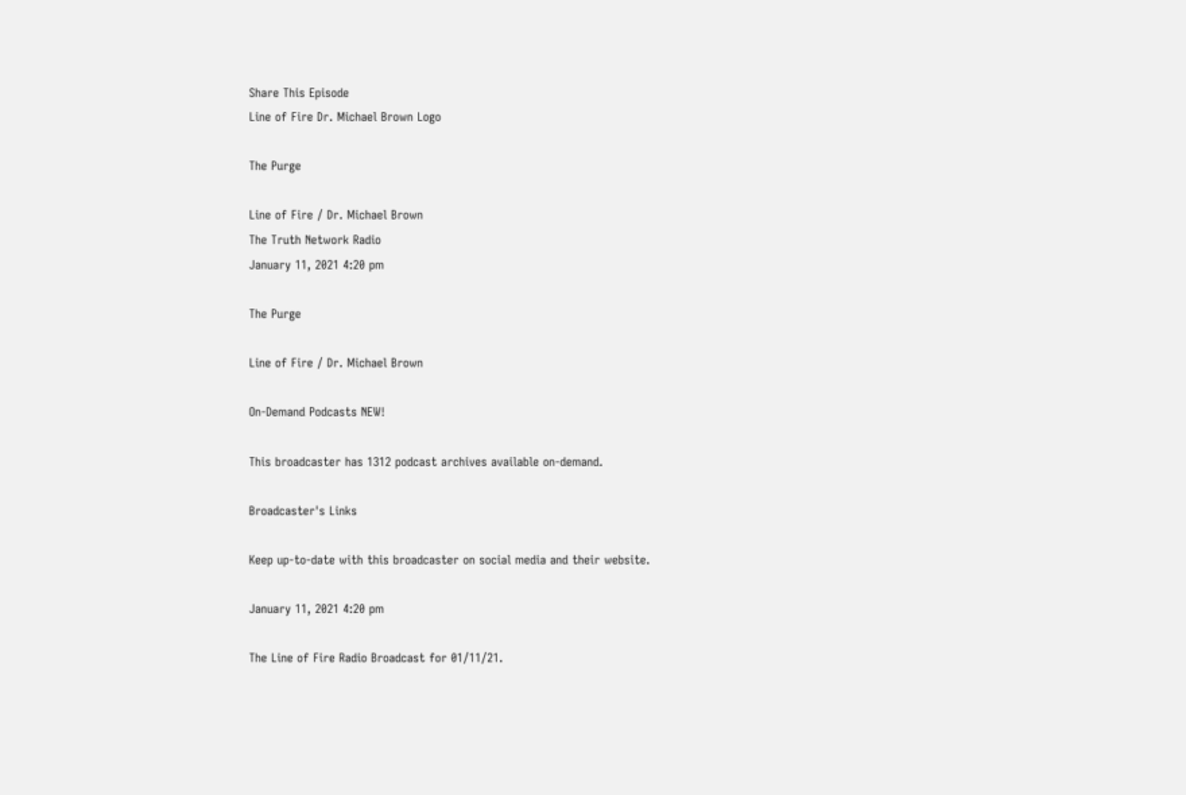Share This Episode
Line of Fire Dr. Michael Brown Logo

The Purge

Line of Fire / Dr. Michael Brown
The Truth Network Radio
January 11, 2021 4:20 pm

The Purge

Line of Fire / Dr. Michael Brown

On-Demand Podcasts NEW!

This broadcaster has 1312 podcast archives available on-demand.

Broadcaster's Links

Keep up-to-date with this broadcaster on social media and their website.

January 11, 2021 4:20 pm

The Line of Fire Radio Broadcast for 01/11/21.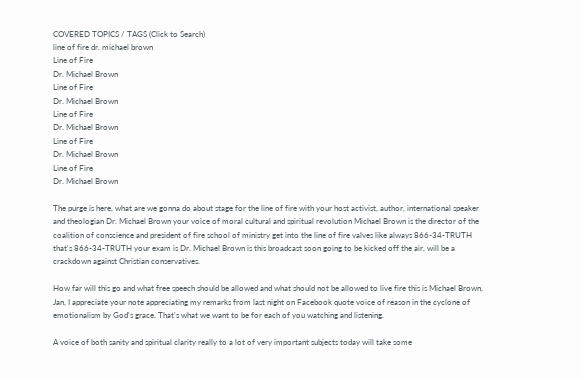COVERED TOPICS / TAGS (Click to Search)
line of fire dr. michael brown
Line of Fire
Dr. Michael Brown
Line of Fire
Dr. Michael Brown
Line of Fire
Dr. Michael Brown
Line of Fire
Dr. Michael Brown
Line of Fire
Dr. Michael Brown

The purge is here, what are we gonna do about stage for the line of fire with your host activist, author, international speaker and theologian Dr. Michael Brown your voice of moral cultural and spiritual revolution Michael Brown is the director of the coalition of conscience and president of fire school of ministry get into the line of fire valves like always 866-34-TRUTH that's 866-34-TRUTH your exam is Dr. Michael Brown is this broadcast soon going to be kicked off the air, will be a crackdown against Christian conservatives.

How far will this go and what free speech should be allowed and what should not be allowed to live fire this is Michael Brown, Jan, I appreciate your note appreciating my remarks from last night on Facebook quote voice of reason in the cyclone of emotionalism by God's grace. That's what we want to be for each of you watching and listening.

A voice of both sanity and spiritual clarity really to a lot of very important subjects today will take some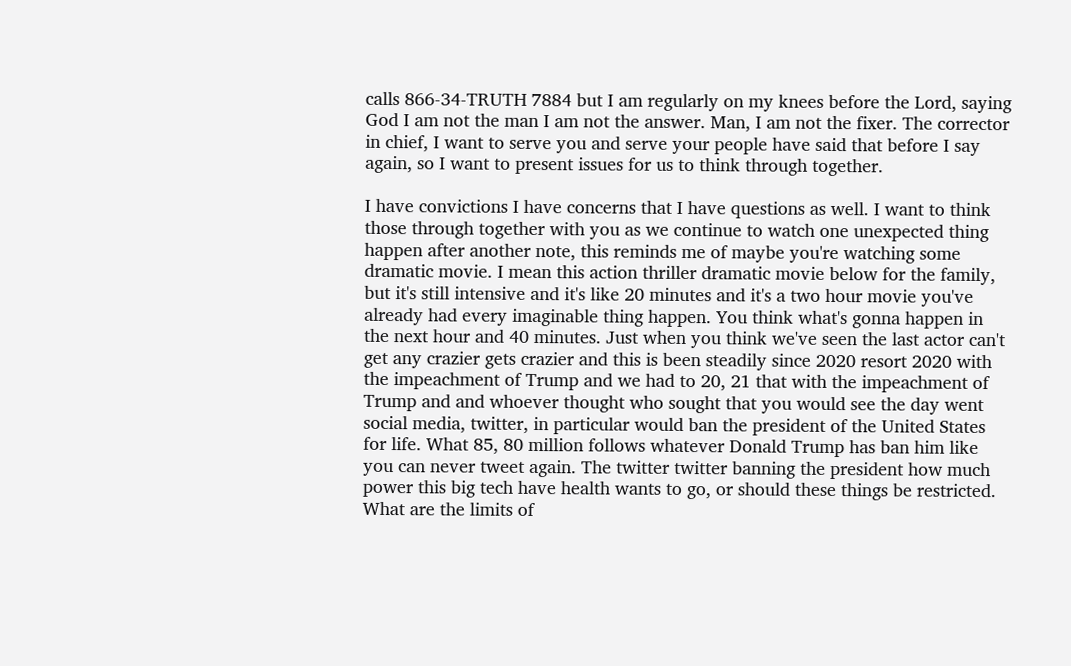calls 866-34-TRUTH 7884 but I am regularly on my knees before the Lord, saying God I am not the man I am not the answer. Man, I am not the fixer. The corrector in chief, I want to serve you and serve your people have said that before I say again, so I want to present issues for us to think through together.

I have convictions I have concerns that I have questions as well. I want to think those through together with you as we continue to watch one unexpected thing happen after another note, this reminds me of maybe you're watching some dramatic movie. I mean this action thriller dramatic movie below for the family, but it's still intensive and it's like 20 minutes and it's a two hour movie you've already had every imaginable thing happen. You think what's gonna happen in the next hour and 40 minutes. Just when you think we've seen the last actor can't get any crazier gets crazier and this is been steadily since 2020 resort 2020 with the impeachment of Trump and we had to 20, 21 that with the impeachment of Trump and and whoever thought who sought that you would see the day went social media, twitter, in particular would ban the president of the United States for life. What 85, 80 million follows whatever Donald Trump has ban him like you can never tweet again. The twitter twitter banning the president how much power this big tech have health wants to go, or should these things be restricted. What are the limits of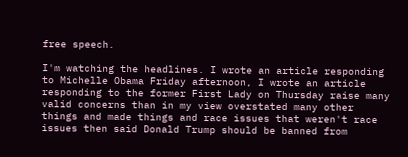free speech.

I'm watching the headlines. I wrote an article responding to Michelle Obama Friday afternoon, I wrote an article responding to the former First Lady on Thursday raise many valid concerns than in my view overstated many other things and made things and race issues that weren't race issues then said Donald Trump should be banned from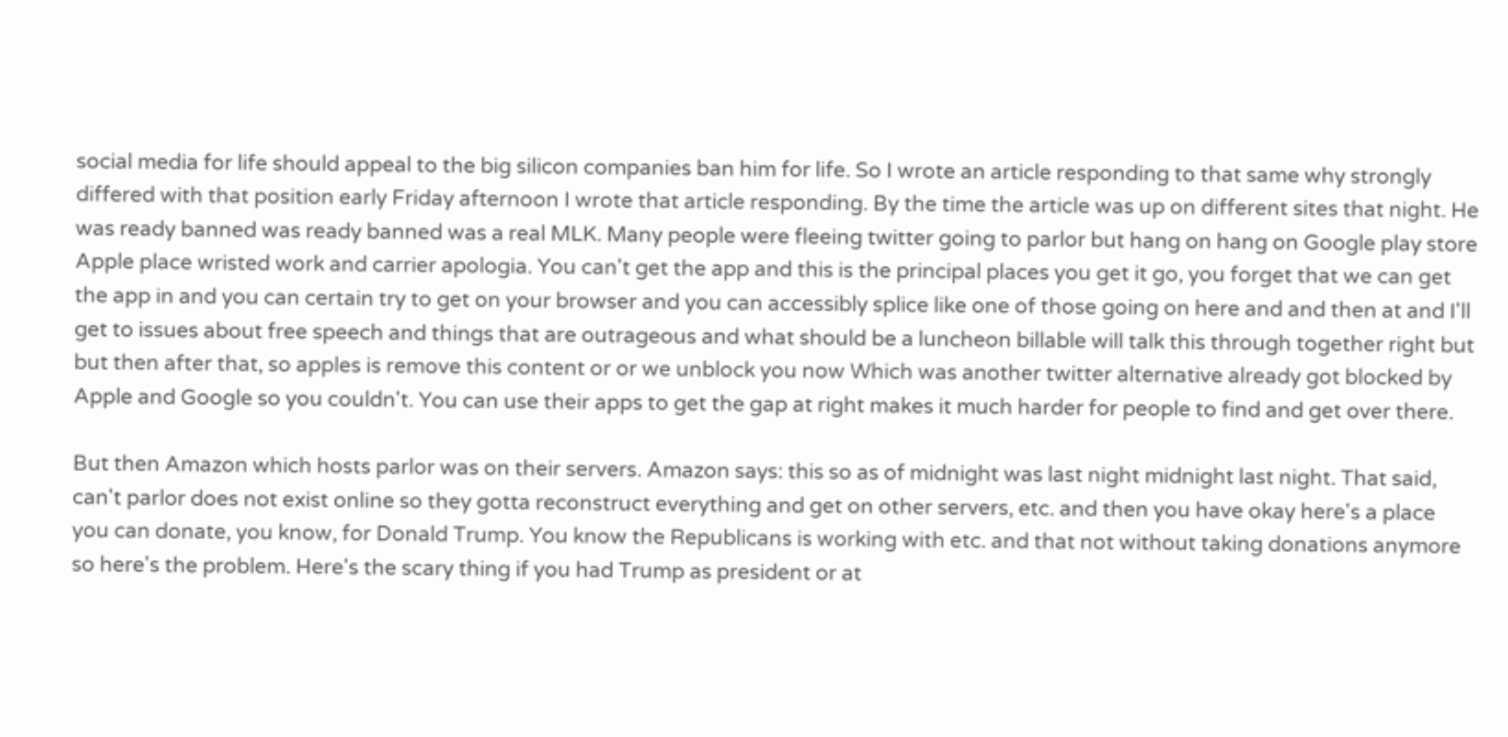social media for life should appeal to the big silicon companies ban him for life. So I wrote an article responding to that same why strongly differed with that position early Friday afternoon I wrote that article responding. By the time the article was up on different sites that night. He was ready banned was ready banned was a real MLK. Many people were fleeing twitter going to parlor but hang on hang on Google play store Apple place wristed work and carrier apologia. You can't get the app and this is the principal places you get it go, you forget that we can get the app in and you can certain try to get on your browser and you can accessibly splice like one of those going on here and and then at and I'll get to issues about free speech and things that are outrageous and what should be a luncheon billable will talk this through together right but but then after that, so apples is remove this content or or we unblock you now Which was another twitter alternative already got blocked by Apple and Google so you couldn't. You can use their apps to get the gap at right makes it much harder for people to find and get over there.

But then Amazon which hosts parlor was on their servers. Amazon says: this so as of midnight was last night midnight last night. That said, can't parlor does not exist online so they gotta reconstruct everything and get on other servers, etc. and then you have okay here's a place you can donate, you know, for Donald Trump. You know the Republicans is working with etc. and that not without taking donations anymore so here's the problem. Here's the scary thing if you had Trump as president or at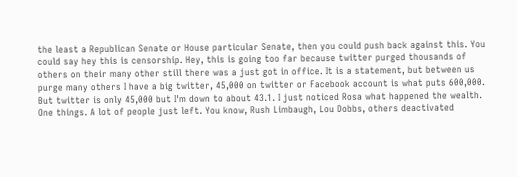the least a Republican Senate or House particular Senate, then you could push back against this. You could say hey this is censorship. Hey, this is going too far because twitter purged thousands of others on their many other still there was a just got in office. It is a statement, but between us purge many others I have a big twitter, 45,000 on twitter or Facebook account is what puts 600,000. But twitter is only 45,000 but I'm down to about 43.1. I just noticed Rosa what happened the wealth. One things. A lot of people just left. You know, Rush Limbaugh, Lou Dobbs, others deactivated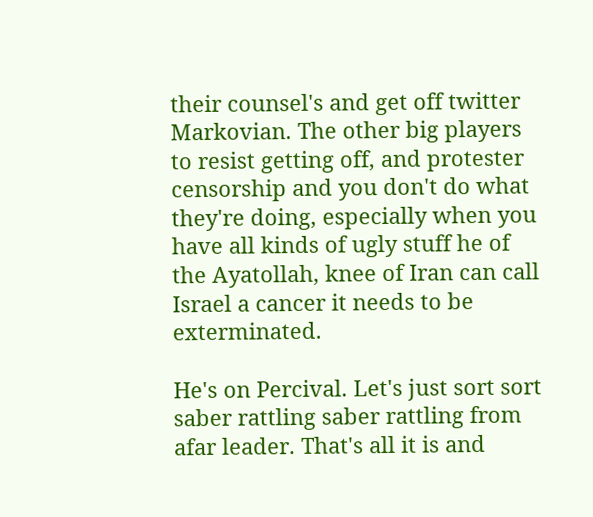their counsel's and get off twitter Markovian. The other big players to resist getting off, and protester censorship and you don't do what they're doing, especially when you have all kinds of ugly stuff he of the Ayatollah, knee of Iran can call Israel a cancer it needs to be exterminated.

He's on Percival. Let's just sort sort saber rattling saber rattling from afar leader. That's all it is and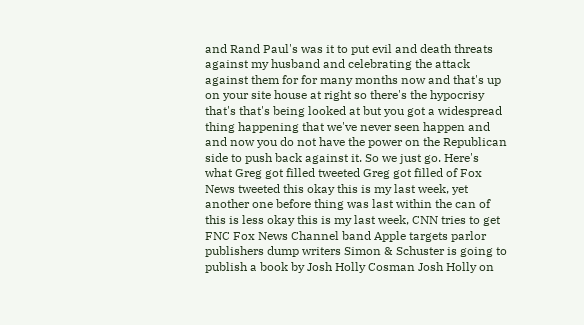and Rand Paul's was it to put evil and death threats against my husband and celebrating the attack against them for for many months now and that's up on your site house at right so there's the hypocrisy that's that's being looked at but you got a widespread thing happening that we've never seen happen and and now you do not have the power on the Republican side to push back against it. So we just go. Here's what Greg got filled tweeted Greg got filled of Fox News tweeted this okay this is my last week, yet another one before thing was last within the can of this is less okay this is my last week, CNN tries to get FNC Fox News Channel band Apple targets parlor publishers dump writers Simon & Schuster is going to publish a book by Josh Holly Cosman Josh Holly on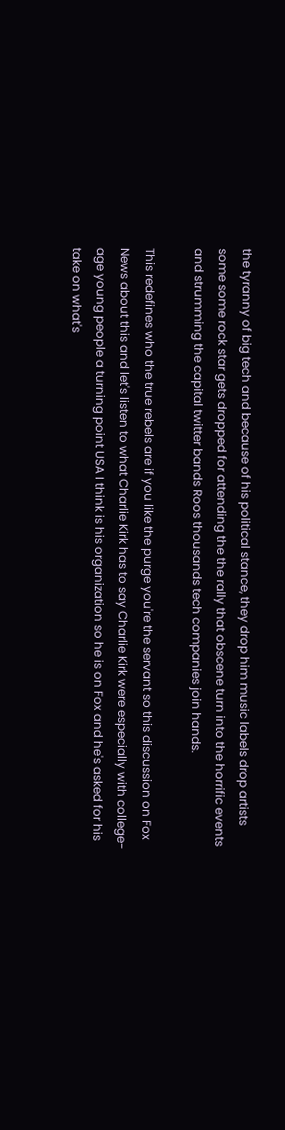the tyranny of big tech and because of his political stance, they drop him music labels drop artists some some rock star gets dropped for attending the the rally that obscene turn into the horrific events and strumming the capital twitter bands Roos thousands tech companies join hands.

This redefines who the true rebels are if you like the purge you're the servant so this discussion on Fox News about this and let's listen to what Charlie Kirk has to say Charlie Kirk were especially with college-age young people a turning point USA I think is his organization so he is on Fox and he's asked for his take on what's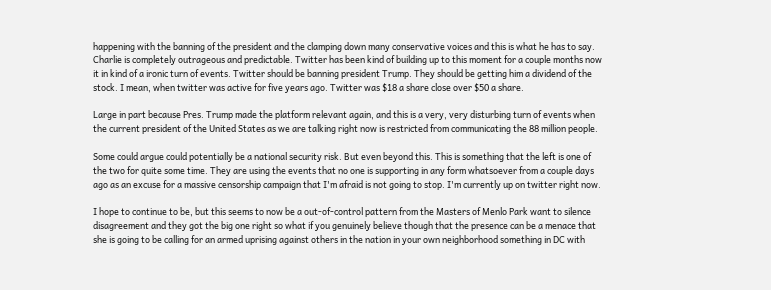happening with the banning of the president and the clamping down many conservative voices and this is what he has to say. Charlie is completely outrageous and predictable. Twitter has been kind of building up to this moment for a couple months now it in kind of a ironic turn of events. Twitter should be banning president Trump. They should be getting him a dividend of the stock. I mean, when twitter was active for five years ago. Twitter was $18 a share close over $50 a share.

Large in part because Pres. Trump made the platform relevant again, and this is a very, very disturbing turn of events when the current president of the United States as we are talking right now is restricted from communicating the 88 million people.

Some could argue could potentially be a national security risk. But even beyond this. This is something that the left is one of the two for quite some time. They are using the events that no one is supporting in any form whatsoever from a couple days ago as an excuse for a massive censorship campaign that I'm afraid is not going to stop. I'm currently up on twitter right now.

I hope to continue to be, but this seems to now be a out-of-control pattern from the Masters of Menlo Park want to silence disagreement and they got the big one right so what if you genuinely believe though that the presence can be a menace that she is going to be calling for an armed uprising against others in the nation in your own neighborhood something in DC with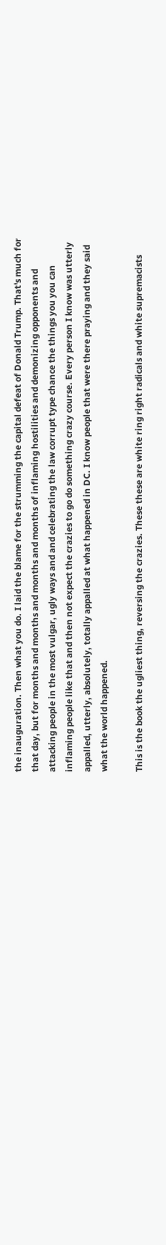the inauguration. Then what you do. I laid the blame for the strumming the capital defeat of Donald Trump. That's much for that day, but for months and months and months and months of inflaming hostilities and demonizing opponents and attacking people in the most vulgar, ugly ways and and celebrating the law corrupt type chance the things you you can inflaming people like that and then not expect the crazies to go do something crazy course. Every person I know was utterly appalled, utterly, absolutely, totally appalled at what happened in DC. I know people that were there praying and they said what the world happened.

This is the book the ugliest thing, reversing the crazies. These these are white ring right radicals and white supremacists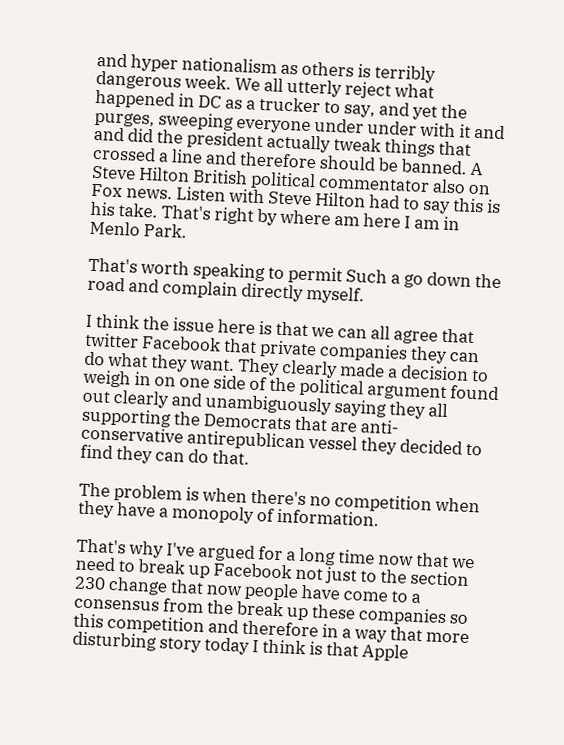and hyper nationalism as others is terribly dangerous week. We all utterly reject what happened in DC as a trucker to say, and yet the purges, sweeping everyone under under with it and and did the president actually tweak things that crossed a line and therefore should be banned. A Steve Hilton British political commentator also on Fox news. Listen with Steve Hilton had to say this is his take. That's right by where am here I am in Menlo Park.

That's worth speaking to permit Such a go down the road and complain directly myself.

I think the issue here is that we can all agree that twitter Facebook that private companies they can do what they want. They clearly made a decision to weigh in on one side of the political argument found out clearly and unambiguously saying they all supporting the Democrats that are anti-conservative antirepublican vessel they decided to find they can do that.

The problem is when there's no competition when they have a monopoly of information.

That's why I've argued for a long time now that we need to break up Facebook not just to the section 230 change that now people have come to a consensus from the break up these companies so this competition and therefore in a way that more disturbing story today I think is that Apple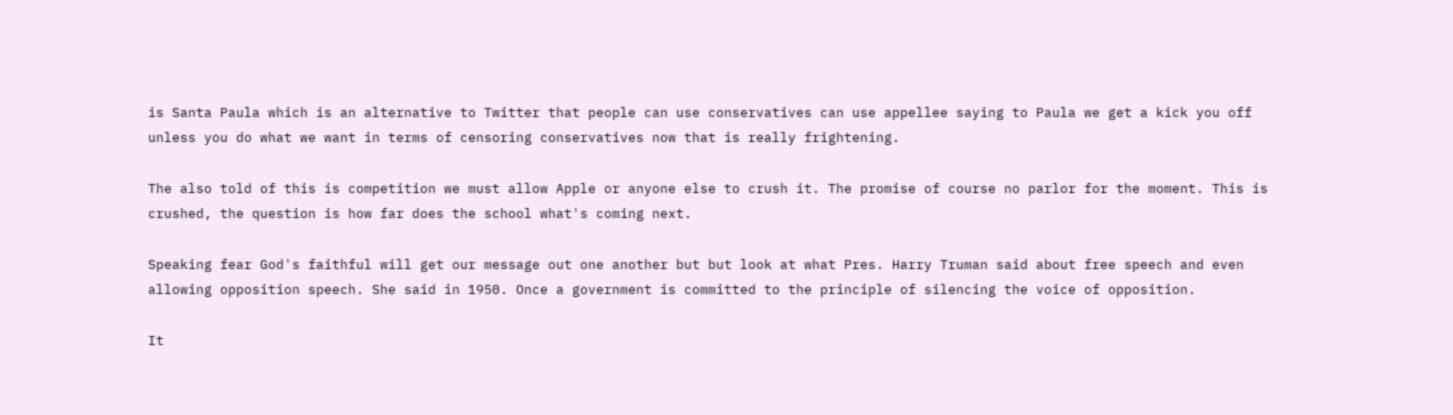is Santa Paula which is an alternative to Twitter that people can use conservatives can use appellee saying to Paula we get a kick you off unless you do what we want in terms of censoring conservatives now that is really frightening.

The also told of this is competition we must allow Apple or anyone else to crush it. The promise of course no parlor for the moment. This is crushed, the question is how far does the school what's coming next.

Speaking fear God's faithful will get our message out one another but but look at what Pres. Harry Truman said about free speech and even allowing opposition speech. She said in 1950. Once a government is committed to the principle of silencing the voice of opposition.

It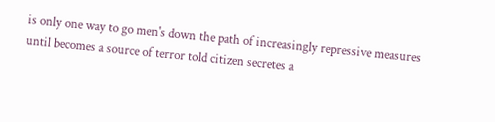is only one way to go men's down the path of increasingly repressive measures until becomes a source of terror told citizen secretes a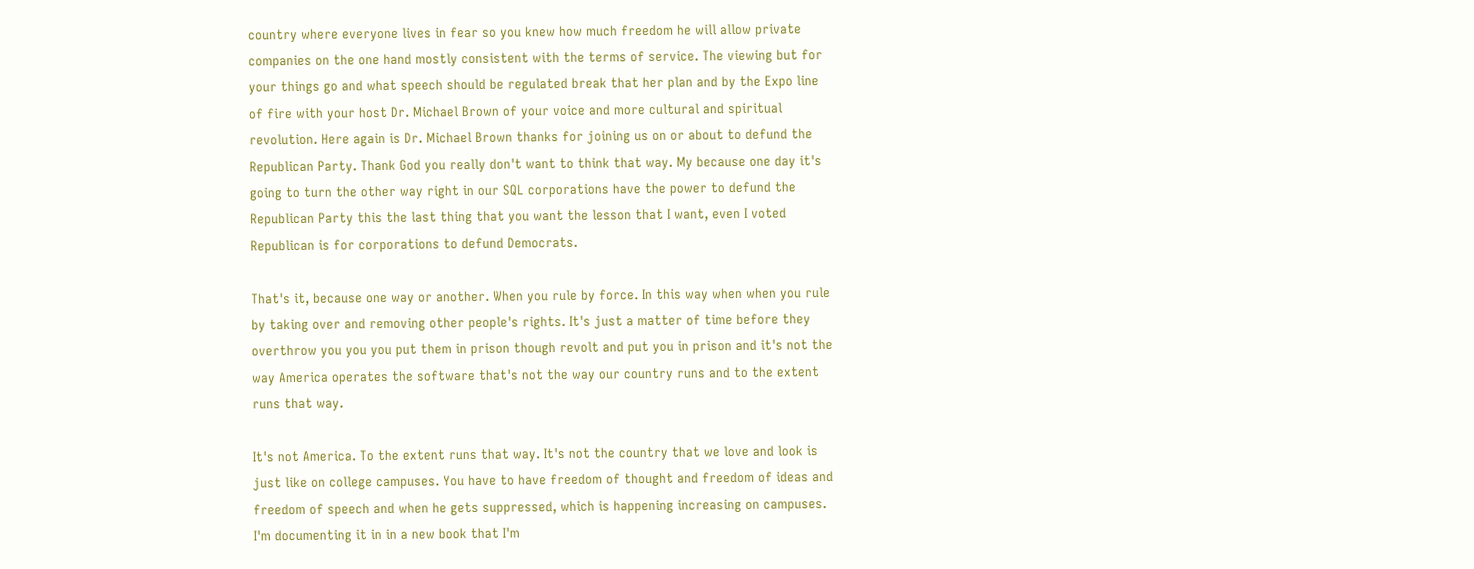country where everyone lives in fear so you knew how much freedom he will allow private companies on the one hand mostly consistent with the terms of service. The viewing but for your things go and what speech should be regulated break that her plan and by the Expo line of fire with your host Dr. Michael Brown of your voice and more cultural and spiritual revolution. Here again is Dr. Michael Brown thanks for joining us on or about to defund the Republican Party. Thank God you really don't want to think that way. My because one day it's going to turn the other way right in our SQL corporations have the power to defund the Republican Party this the last thing that you want the lesson that I want, even I voted Republican is for corporations to defund Democrats.

That's it, because one way or another. When you rule by force. In this way when when you rule by taking over and removing other people's rights. It's just a matter of time before they overthrow you you you put them in prison though revolt and put you in prison and it's not the way America operates the software that's not the way our country runs and to the extent runs that way.

It's not America. To the extent runs that way. It's not the country that we love and look is just like on college campuses. You have to have freedom of thought and freedom of ideas and freedom of speech and when he gets suppressed, which is happening increasing on campuses. I'm documenting it in in a new book that I'm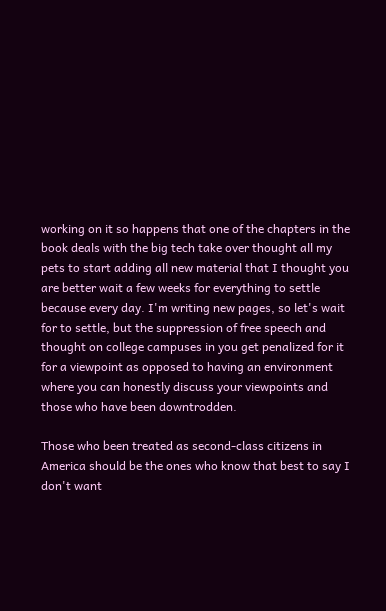working on it so happens that one of the chapters in the book deals with the big tech take over thought all my pets to start adding all new material that I thought you are better wait a few weeks for everything to settle because every day. I'm writing new pages, so let's wait for to settle, but the suppression of free speech and thought on college campuses in you get penalized for it for a viewpoint as opposed to having an environment where you can honestly discuss your viewpoints and those who have been downtrodden.

Those who been treated as second-class citizens in America should be the ones who know that best to say I don't want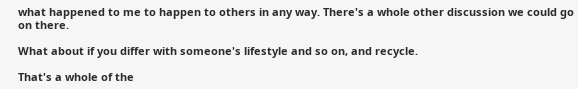what happened to me to happen to others in any way. There's a whole other discussion we could go on there.

What about if you differ with someone's lifestyle and so on, and recycle.

That's a whole of the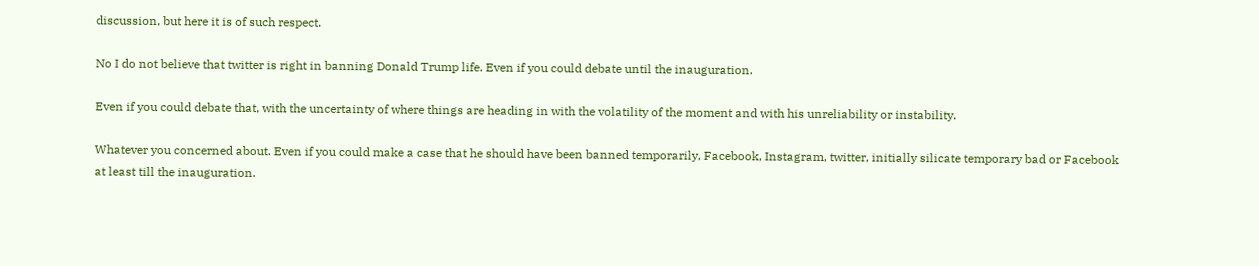discussion, but here it is of such respect.

No I do not believe that twitter is right in banning Donald Trump life. Even if you could debate until the inauguration.

Even if you could debate that, with the uncertainty of where things are heading in with the volatility of the moment and with his unreliability or instability.

Whatever you concerned about. Even if you could make a case that he should have been banned temporarily, Facebook, Instagram, twitter, initially silicate temporary bad or Facebook at least till the inauguration.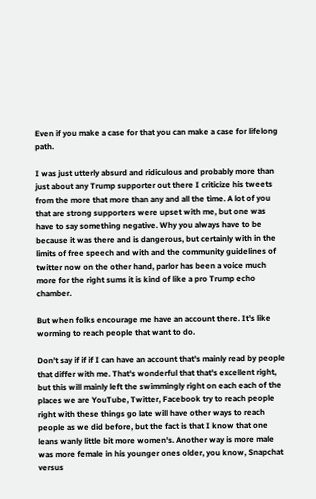Even if you make a case for that you can make a case for lifelong path.

I was just utterly absurd and ridiculous and probably more than just about any Trump supporter out there I criticize his tweets from the more that more than any and all the time. A lot of you that are strong supporters were upset with me, but one was have to say something negative. Why you always have to be because it was there and is dangerous, but certainly with in the limits of free speech and with and the community guidelines of twitter now on the other hand, parlor has been a voice much more for the right sums it is kind of like a pro Trump echo chamber.

But when folks encourage me have an account there. It's like worming to reach people that want to do.

Don't say if if if I can have an account that's mainly read by people that differ with me. That's wonderful that that's excellent right, but this will mainly left the swimmingly right on each each of the places we are YouTube, Twitter, Facebook try to reach people right with these things go late will have other ways to reach people as we did before, but the fact is that I know that one leans wanly little bit more women's. Another way is more male was more female in his younger ones older, you know, Snapchat versus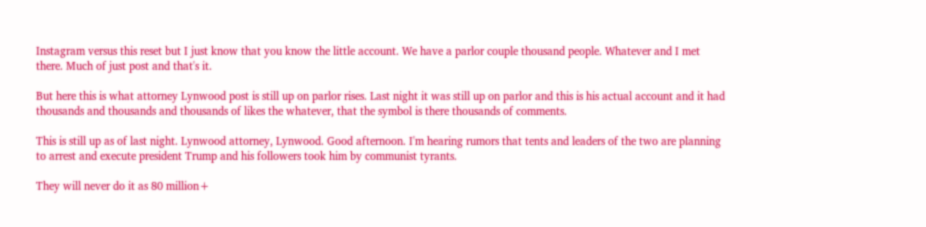Instagram versus this reset but I just know that you know the little account. We have a parlor couple thousand people. Whatever and I met there. Much of just post and that's it.

But here this is what attorney Lynwood post is still up on parlor rises. Last night it was still up on parlor and this is his actual account and it had thousands and thousands and thousands of likes the whatever, that the symbol is there thousands of comments.

This is still up as of last night. Lynwood attorney, Lynwood. Good afternoon. I'm hearing rumors that tents and leaders of the two are planning to arrest and execute president Trump and his followers took him by communist tyrants.

They will never do it as 80 million+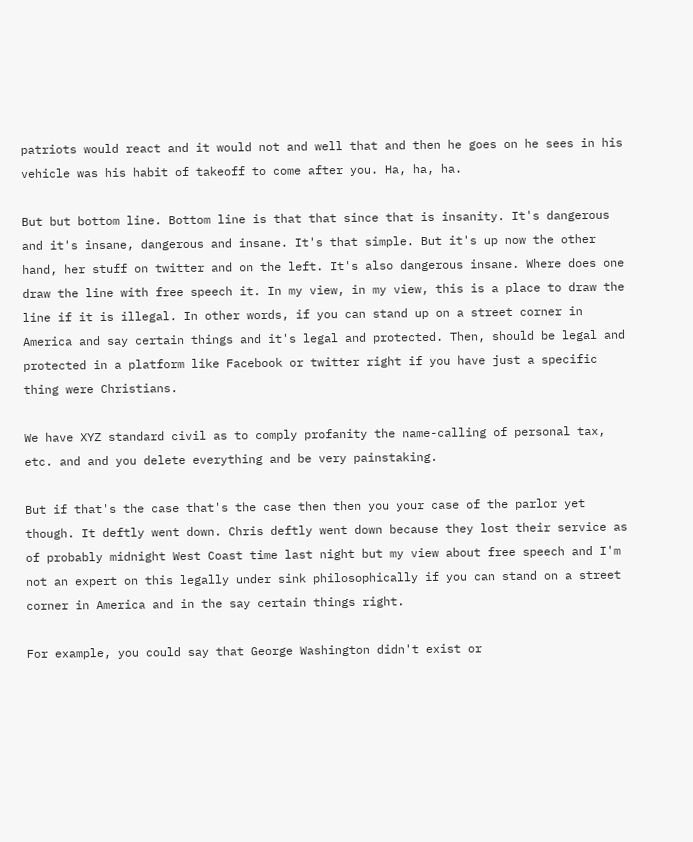patriots would react and it would not and well that and then he goes on he sees in his vehicle was his habit of takeoff to come after you. Ha, ha, ha.

But but bottom line. Bottom line is that that since that is insanity. It's dangerous and it's insane, dangerous and insane. It's that simple. But it's up now the other hand, her stuff on twitter and on the left. It's also dangerous insane. Where does one draw the line with free speech it. In my view, in my view, this is a place to draw the line if it is illegal. In other words, if you can stand up on a street corner in America and say certain things and it's legal and protected. Then, should be legal and protected in a platform like Facebook or twitter right if you have just a specific thing were Christians.

We have XYZ standard civil as to comply profanity the name-calling of personal tax, etc. and and you delete everything and be very painstaking.

But if that's the case that's the case then then you your case of the parlor yet though. It deftly went down. Chris deftly went down because they lost their service as of probably midnight West Coast time last night but my view about free speech and I'm not an expert on this legally under sink philosophically if you can stand on a street corner in America and in the say certain things right.

For example, you could say that George Washington didn't exist or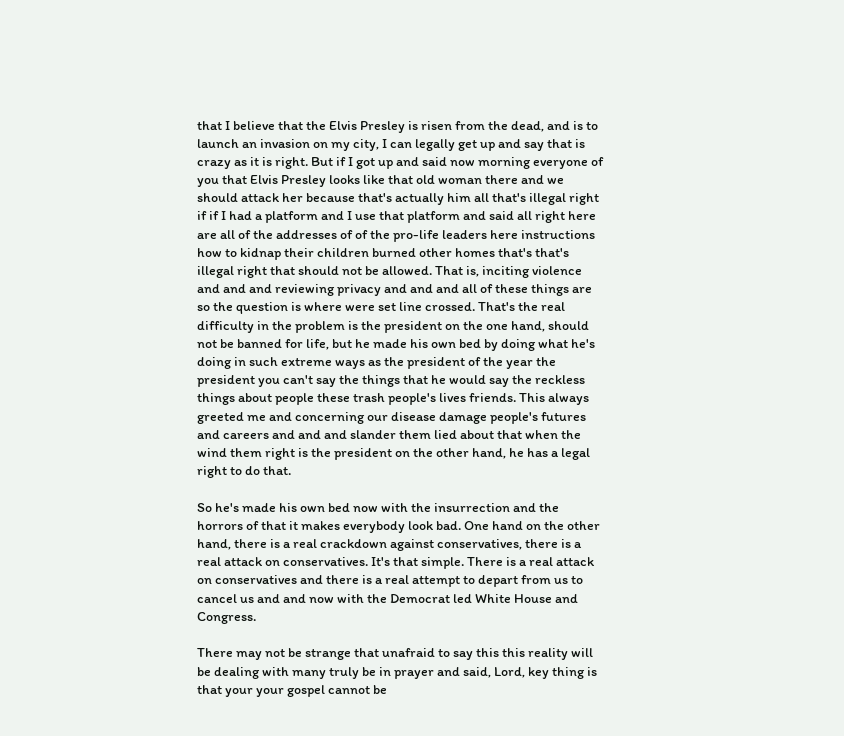that I believe that the Elvis Presley is risen from the dead, and is to launch an invasion on my city, I can legally get up and say that is crazy as it is right. But if I got up and said now morning everyone of you that Elvis Presley looks like that old woman there and we should attack her because that's actually him all that's illegal right if if I had a platform and I use that platform and said all right here are all of the addresses of of the pro-life leaders here instructions how to kidnap their children burned other homes that's that's illegal right that should not be allowed. That is, inciting violence and and and reviewing privacy and and and all of these things are so the question is where were set line crossed. That's the real difficulty in the problem is the president on the one hand, should not be banned for life, but he made his own bed by doing what he's doing in such extreme ways as the president of the year the president you can't say the things that he would say the reckless things about people these trash people's lives friends. This always greeted me and concerning our disease damage people's futures and careers and and and slander them lied about that when the wind them right is the president on the other hand, he has a legal right to do that.

So he's made his own bed now with the insurrection and the horrors of that it makes everybody look bad. One hand on the other hand, there is a real crackdown against conservatives, there is a real attack on conservatives. It's that simple. There is a real attack on conservatives and there is a real attempt to depart from us to cancel us and and now with the Democrat led White House and Congress.

There may not be strange that unafraid to say this this reality will be dealing with many truly be in prayer and said, Lord, key thing is that your your gospel cannot be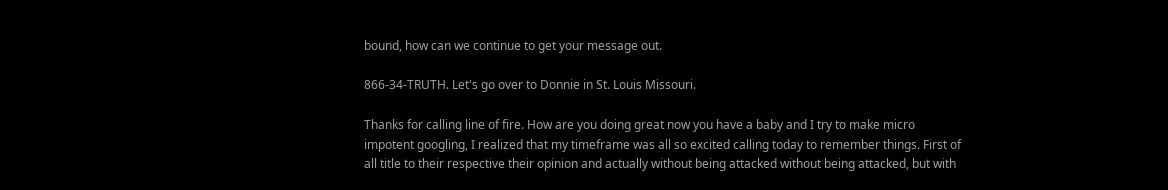bound, how can we continue to get your message out.

866-34-TRUTH. Let's go over to Donnie in St. Louis Missouri.

Thanks for calling line of fire. How are you doing great now you have a baby and I try to make micro impotent googling, I realized that my timeframe was all so excited calling today to remember things. First of all title to their respective their opinion and actually without being attacked without being attacked, but with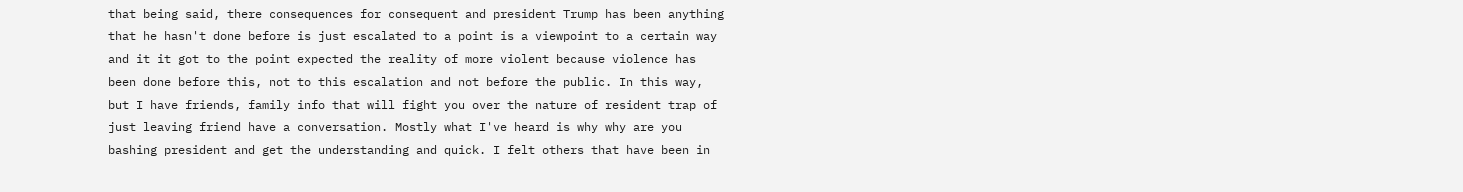that being said, there consequences for consequent and president Trump has been anything that he hasn't done before is just escalated to a point is a viewpoint to a certain way and it it got to the point expected the reality of more violent because violence has been done before this, not to this escalation and not before the public. In this way, but I have friends, family info that will fight you over the nature of resident trap of just leaving friend have a conversation. Mostly what I've heard is why why are you bashing president and get the understanding and quick. I felt others that have been in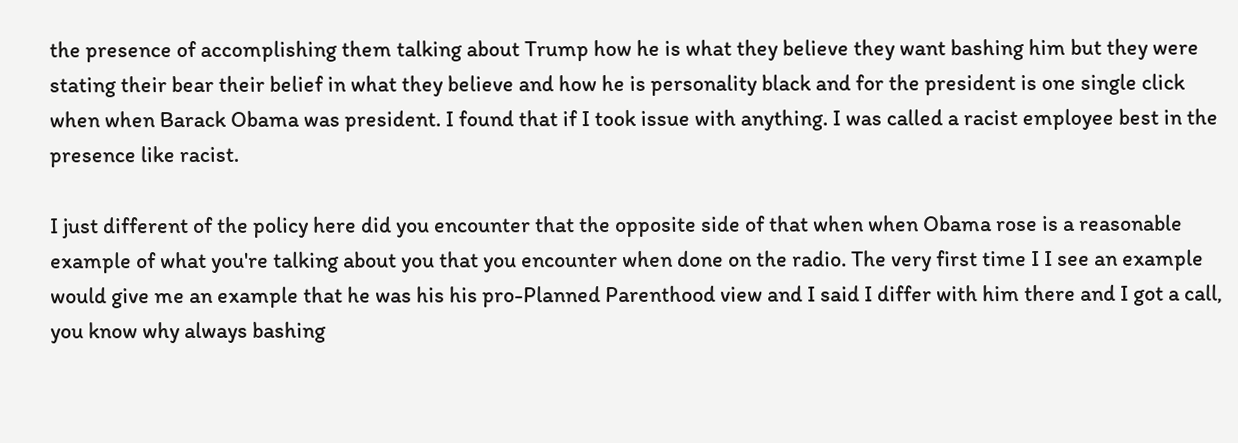the presence of accomplishing them talking about Trump how he is what they believe they want bashing him but they were stating their bear their belief in what they believe and how he is personality black and for the president is one single click when when Barack Obama was president. I found that if I took issue with anything. I was called a racist employee best in the presence like racist.

I just different of the policy here did you encounter that the opposite side of that when when Obama rose is a reasonable example of what you're talking about you that you encounter when done on the radio. The very first time I I see an example would give me an example that he was his his pro-Planned Parenthood view and I said I differ with him there and I got a call, you know why always bashing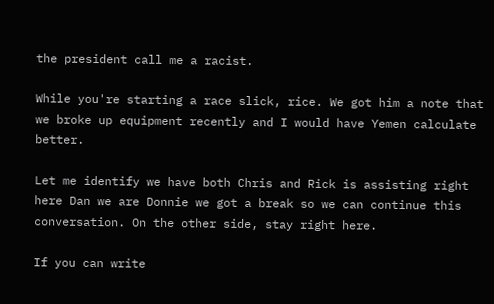the president call me a racist.

While you're starting a race slick, rice. We got him a note that we broke up equipment recently and I would have Yemen calculate better.

Let me identify we have both Chris and Rick is assisting right here Dan we are Donnie we got a break so we can continue this conversation. On the other side, stay right here.

If you can write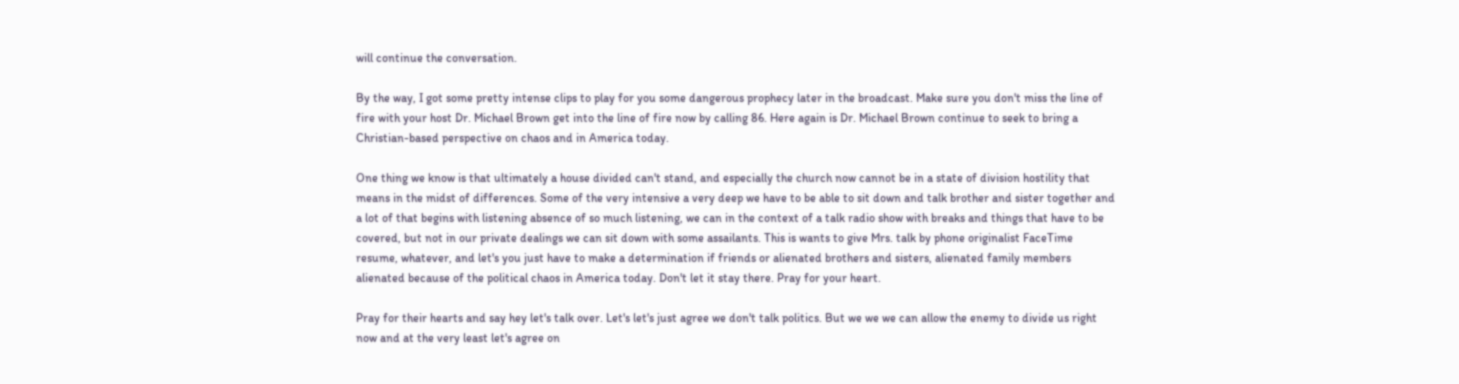will continue the conversation.

By the way, I got some pretty intense clips to play for you some dangerous prophecy later in the broadcast. Make sure you don't miss the line of fire with your host Dr. Michael Brown get into the line of fire now by calling 86. Here again is Dr. Michael Brown continue to seek to bring a Christian-based perspective on chaos and in America today.

One thing we know is that ultimately a house divided can't stand, and especially the church now cannot be in a state of division hostility that means in the midst of differences. Some of the very intensive a very deep we have to be able to sit down and talk brother and sister together and a lot of that begins with listening absence of so much listening, we can in the context of a talk radio show with breaks and things that have to be covered, but not in our private dealings we can sit down with some assailants. This is wants to give Mrs. talk by phone originalist FaceTime resume, whatever, and let's you just have to make a determination if friends or alienated brothers and sisters, alienated family members alienated because of the political chaos in America today. Don't let it stay there. Pray for your heart.

Pray for their hearts and say hey let's talk over. Let's let's just agree we don't talk politics. But we we we can allow the enemy to divide us right now and at the very least let's agree on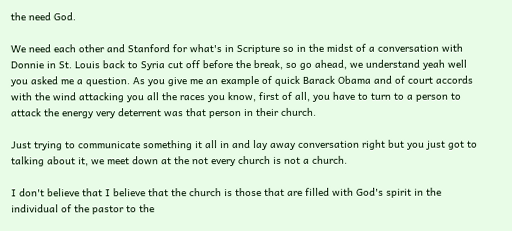the need God.

We need each other and Stanford for what's in Scripture so in the midst of a conversation with Donnie in St. Louis back to Syria cut off before the break, so go ahead, we understand yeah well you asked me a question. As you give me an example of quick Barack Obama and of court accords with the wind attacking you all the races you know, first of all, you have to turn to a person to attack the energy very deterrent was that person in their church.

Just trying to communicate something it all in and lay away conversation right but you just got to talking about it, we meet down at the not every church is not a church.

I don't believe that I believe that the church is those that are filled with God's spirit in the individual of the pastor to the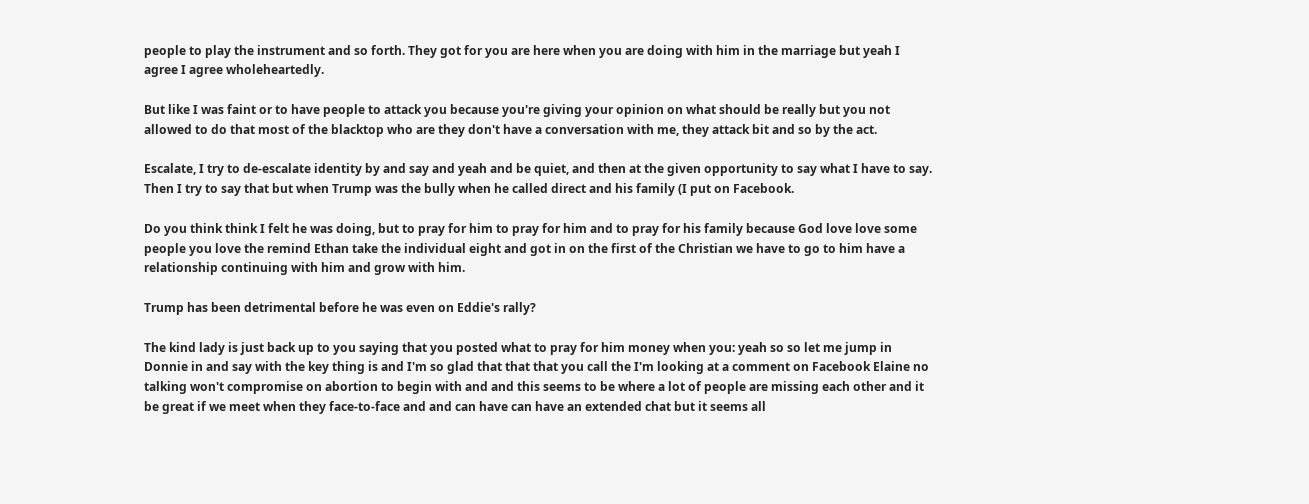people to play the instrument and so forth. They got for you are here when you are doing with him in the marriage but yeah I agree I agree wholeheartedly.

But like I was faint or to have people to attack you because you're giving your opinion on what should be really but you not allowed to do that most of the blacktop who are they don't have a conversation with me, they attack bit and so by the act.

Escalate, I try to de-escalate identity by and say and yeah and be quiet, and then at the given opportunity to say what I have to say. Then I try to say that but when Trump was the bully when he called direct and his family (I put on Facebook.

Do you think think I felt he was doing, but to pray for him to pray for him and to pray for his family because God love love some people you love the remind Ethan take the individual eight and got in on the first of the Christian we have to go to him have a relationship continuing with him and grow with him.

Trump has been detrimental before he was even on Eddie's rally?

The kind lady is just back up to you saying that you posted what to pray for him money when you: yeah so so let me jump in Donnie in and say with the key thing is and I'm so glad that that that you call the I'm looking at a comment on Facebook Elaine no talking won't compromise on abortion to begin with and and this seems to be where a lot of people are missing each other and it be great if we meet when they face-to-face and and can have can have an extended chat but it seems all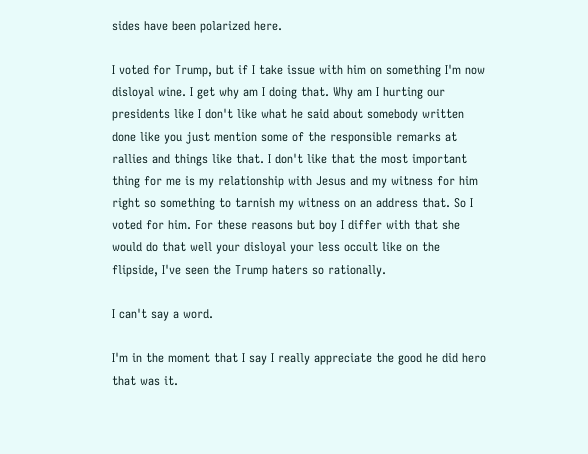sides have been polarized here.

I voted for Trump, but if I take issue with him on something I'm now disloyal wine. I get why am I doing that. Why am I hurting our presidents like I don't like what he said about somebody written done like you just mention some of the responsible remarks at rallies and things like that. I don't like that the most important thing for me is my relationship with Jesus and my witness for him right so something to tarnish my witness on an address that. So I voted for him. For these reasons but boy I differ with that she would do that well your disloyal your less occult like on the flipside, I've seen the Trump haters so rationally.

I can't say a word.

I'm in the moment that I say I really appreciate the good he did hero that was it.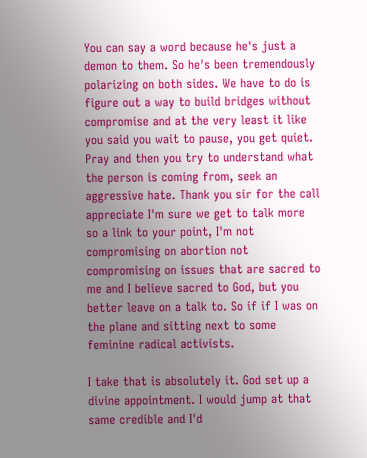You can say a word because he's just a demon to them. So he's been tremendously polarizing on both sides. We have to do is figure out a way to build bridges without compromise and at the very least it like you said you wait to pause, you get quiet. Pray and then you try to understand what the person is coming from, seek an aggressive hate. Thank you sir for the call appreciate I'm sure we get to talk more so a link to your point, I'm not compromising on abortion not compromising on issues that are sacred to me and I believe sacred to God, but you better leave on a talk to. So if if I was on the plane and sitting next to some feminine radical activists.

I take that is absolutely it. God set up a divine appointment. I would jump at that same credible and I'd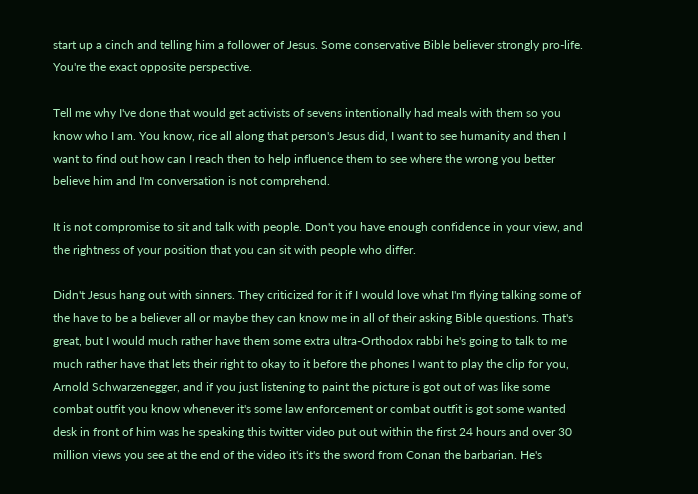start up a cinch and telling him a follower of Jesus. Some conservative Bible believer strongly pro-life. You're the exact opposite perspective.

Tell me why I've done that would get activists of sevens intentionally had meals with them so you know who I am. You know, rice all along that person's Jesus did, I want to see humanity and then I want to find out how can I reach then to help influence them to see where the wrong you better believe him and I'm conversation is not comprehend.

It is not compromise to sit and talk with people. Don't you have enough confidence in your view, and the rightness of your position that you can sit with people who differ.

Didn't Jesus hang out with sinners. They criticized for it if I would love what I'm flying talking some of the have to be a believer all or maybe they can know me in all of their asking Bible questions. That's great, but I would much rather have them some extra ultra-Orthodox rabbi he's going to talk to me much rather have that lets their right to okay to it before the phones I want to play the clip for you, Arnold Schwarzenegger, and if you just listening to paint the picture is got out of was like some combat outfit you know whenever it's some law enforcement or combat outfit is got some wanted desk in front of him was he speaking this twitter video put out within the first 24 hours and over 30 million views you see at the end of the video it's it's the sword from Conan the barbarian. He's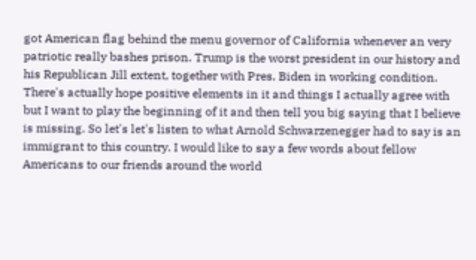got American flag behind the menu governor of California whenever an very patriotic really bashes prison. Trump is the worst president in our history and his Republican Jill extent, together with Pres. Biden in working condition. There's actually hope positive elements in it and things I actually agree with but I want to play the beginning of it and then tell you big saying that I believe is missing. So let's let's listen to what Arnold Schwarzenegger had to say is an immigrant to this country. I would like to say a few words about fellow Americans to our friends around the world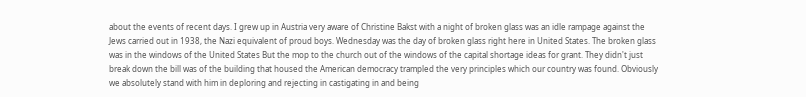about the events of recent days. I grew up in Austria very aware of Christine Bakst with a night of broken glass was an idle rampage against the Jews carried out in 1938, the Nazi equivalent of proud boys. Wednesday was the day of broken glass right here in United States. The broken glass was in the windows of the United States But the mop to the church out of the windows of the capital shortage ideas for grant. They didn't just break down the bill was of the building that housed the American democracy trampled the very principles which our country was found. Obviously we absolutely stand with him in deploring and rejecting in castigating in and being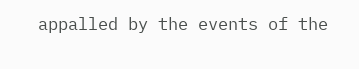appalled by the events of the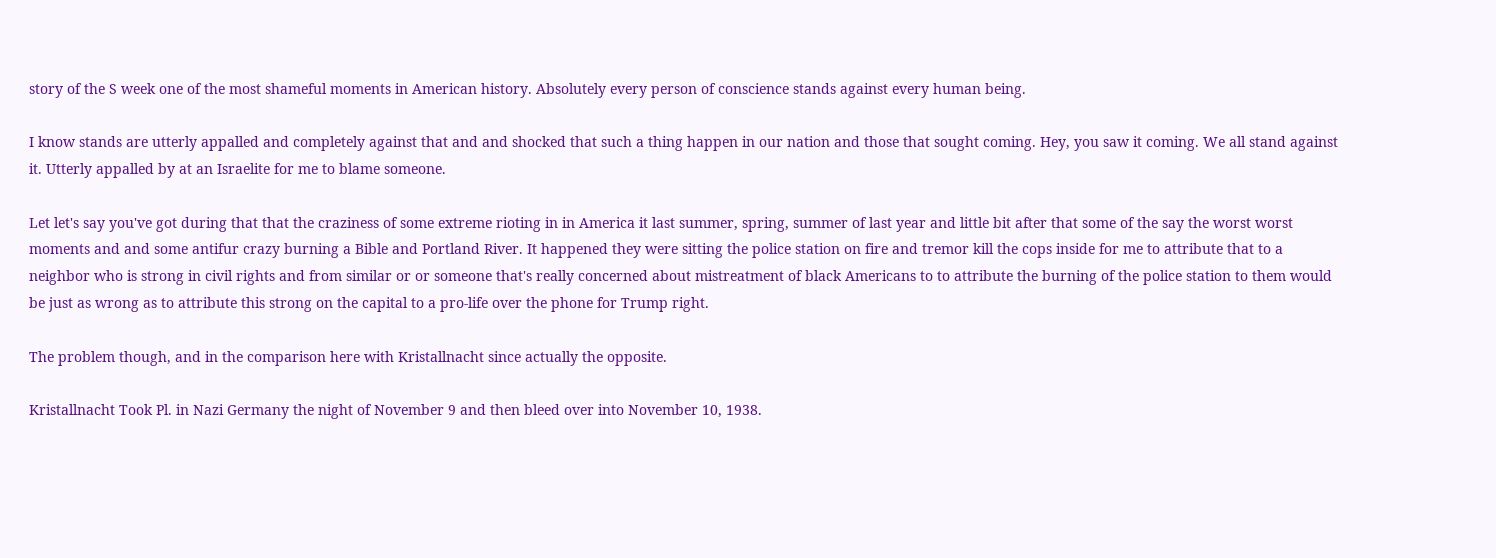story of the S week one of the most shameful moments in American history. Absolutely every person of conscience stands against every human being.

I know stands are utterly appalled and completely against that and and shocked that such a thing happen in our nation and those that sought coming. Hey, you saw it coming. We all stand against it. Utterly appalled by at an Israelite for me to blame someone.

Let let's say you've got during that that the craziness of some extreme rioting in in America it last summer, spring, summer of last year and little bit after that some of the say the worst worst moments and and some antifur crazy burning a Bible and Portland River. It happened they were sitting the police station on fire and tremor kill the cops inside for me to attribute that to a neighbor who is strong in civil rights and from similar or or someone that's really concerned about mistreatment of black Americans to to attribute the burning of the police station to them would be just as wrong as to attribute this strong on the capital to a pro-life over the phone for Trump right.

The problem though, and in the comparison here with Kristallnacht since actually the opposite.

Kristallnacht Took Pl. in Nazi Germany the night of November 9 and then bleed over into November 10, 1938.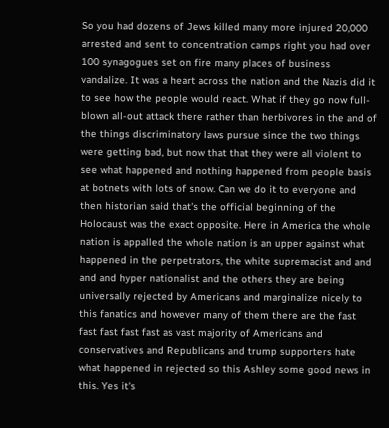So you had dozens of Jews killed many more injured 20,000 arrested and sent to concentration camps right you had over 100 synagogues set on fire many places of business vandalize. It was a heart across the nation and the Nazis did it to see how the people would react. What if they go now full-blown all-out attack there rather than herbivores in the and of the things discriminatory laws pursue since the two things were getting bad, but now that that they were all violent to see what happened and nothing happened from people basis at botnets with lots of snow. Can we do it to everyone and then historian said that's the official beginning of the Holocaust was the exact opposite. Here in America the whole nation is appalled the whole nation is an upper against what happened in the perpetrators, the white supremacist and and and and hyper nationalist and the others they are being universally rejected by Americans and marginalize nicely to this fanatics and however many of them there are the fast fast fast fast fast as vast majority of Americans and conservatives and Republicans and trump supporters hate what happened in rejected so this Ashley some good news in this. Yes it's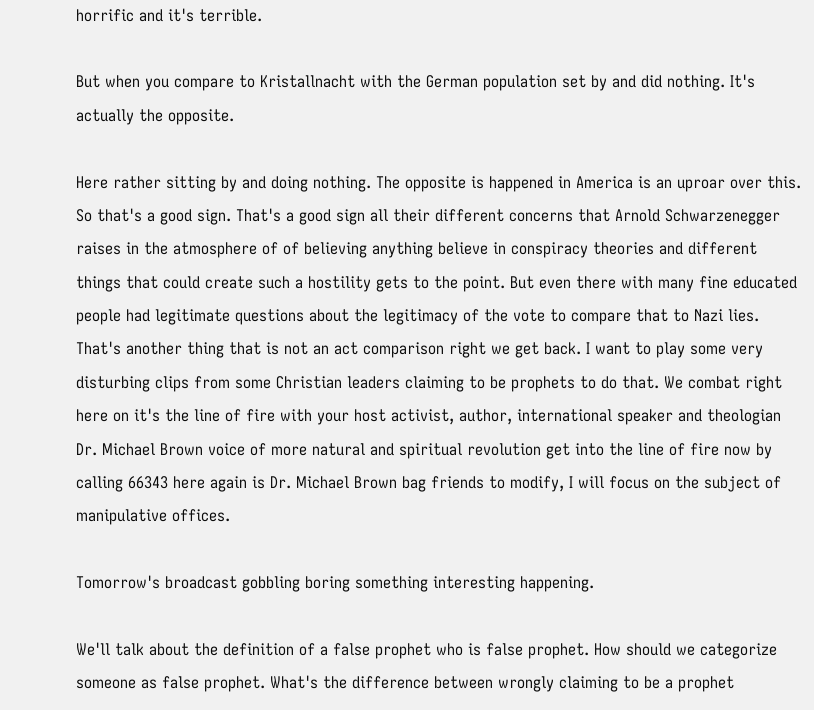horrific and it's terrible.

But when you compare to Kristallnacht with the German population set by and did nothing. It's actually the opposite.

Here rather sitting by and doing nothing. The opposite is happened in America is an uproar over this. So that's a good sign. That's a good sign all their different concerns that Arnold Schwarzenegger raises in the atmosphere of of believing anything believe in conspiracy theories and different things that could create such a hostility gets to the point. But even there with many fine educated people had legitimate questions about the legitimacy of the vote to compare that to Nazi lies. That's another thing that is not an act comparison right we get back. I want to play some very disturbing clips from some Christian leaders claiming to be prophets to do that. We combat right here on it's the line of fire with your host activist, author, international speaker and theologian Dr. Michael Brown voice of more natural and spiritual revolution get into the line of fire now by calling 66343 here again is Dr. Michael Brown bag friends to modify, I will focus on the subject of manipulative offices.

Tomorrow's broadcast gobbling boring something interesting happening.

We'll talk about the definition of a false prophet who is false prophet. How should we categorize someone as false prophet. What's the difference between wrongly claiming to be a prophet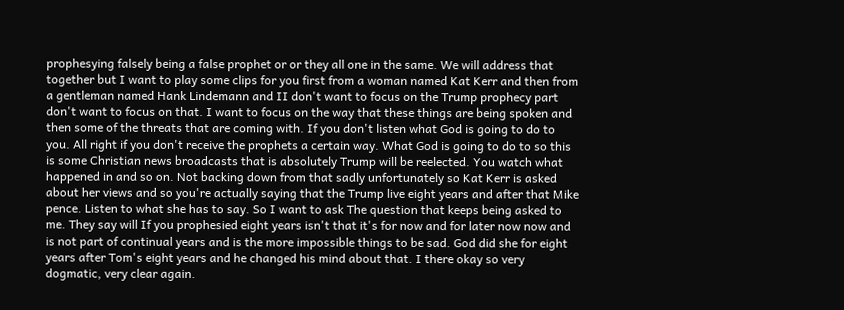prophesying falsely being a false prophet or or they all one in the same. We will address that together but I want to play some clips for you first from a woman named Kat Kerr and then from a gentleman named Hank Lindemann and II don't want to focus on the Trump prophecy part don't want to focus on that. I want to focus on the way that these things are being spoken and then some of the threats that are coming with. If you don't listen what God is going to do to you. All right if you don't receive the prophets a certain way. What God is going to do to so this is some Christian news broadcasts that is absolutely Trump will be reelected. You watch what happened in and so on. Not backing down from that sadly unfortunately so Kat Kerr is asked about her views and so you're actually saying that the Trump live eight years and after that Mike pence. Listen to what she has to say. So I want to ask The question that keeps being asked to me. They say will If you prophesied eight years isn't that it's for now and for later now now and is not part of continual years and is the more impossible things to be sad. God did she for eight years after Tom's eight years and he changed his mind about that. I there okay so very dogmatic, very clear again.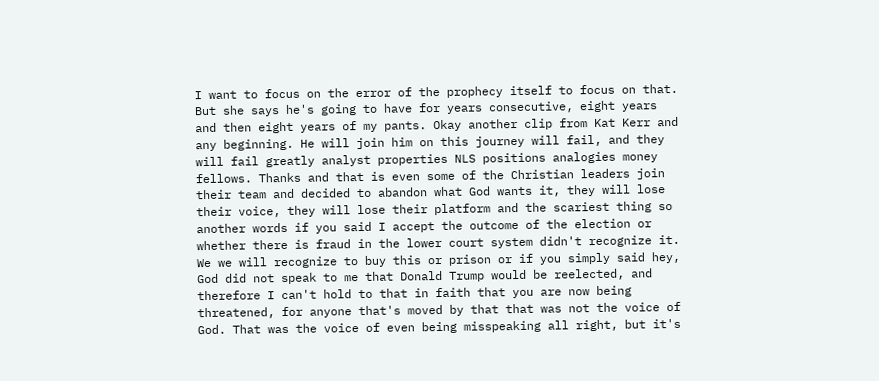I want to focus on the error of the prophecy itself to focus on that. But she says he's going to have for years consecutive, eight years and then eight years of my pants. Okay another clip from Kat Kerr and any beginning. He will join him on this journey will fail, and they will fail greatly analyst properties NLS positions analogies money fellows. Thanks and that is even some of the Christian leaders join their team and decided to abandon what God wants it, they will lose their voice, they will lose their platform and the scariest thing so another words if you said I accept the outcome of the election or whether there is fraud in the lower court system didn't recognize it. We we will recognize to buy this or prison or if you simply said hey, God did not speak to me that Donald Trump would be reelected, and therefore I can't hold to that in faith that you are now being threatened, for anyone that's moved by that that was not the voice of God. That was the voice of even being misspeaking all right, but it's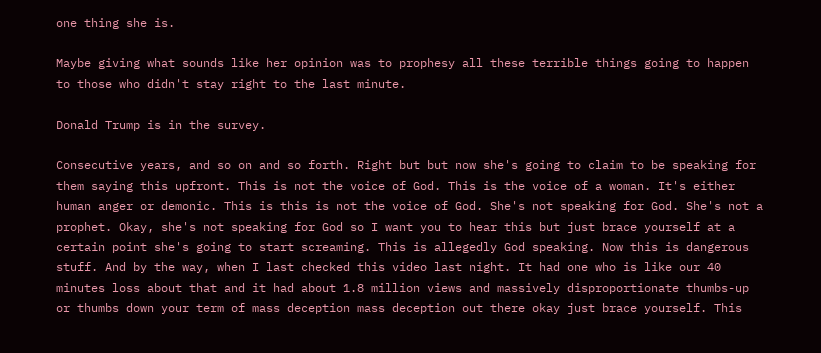one thing she is.

Maybe giving what sounds like her opinion was to prophesy all these terrible things going to happen to those who didn't stay right to the last minute.

Donald Trump is in the survey.

Consecutive years, and so on and so forth. Right but but now she's going to claim to be speaking for them saying this upfront. This is not the voice of God. This is the voice of a woman. It's either human anger or demonic. This is this is not the voice of God. She's not speaking for God. She's not a prophet. Okay, she's not speaking for God so I want you to hear this but just brace yourself at a certain point she's going to start screaming. This is allegedly God speaking. Now this is dangerous stuff. And by the way, when I last checked this video last night. It had one who is like our 40 minutes loss about that and it had about 1.8 million views and massively disproportionate thumbs-up or thumbs down your term of mass deception mass deception out there okay just brace yourself. This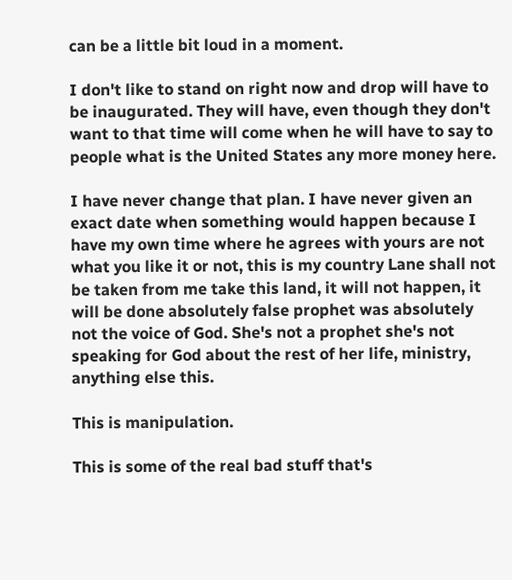can be a little bit loud in a moment.

I don't like to stand on right now and drop will have to be inaugurated. They will have, even though they don't want to that time will come when he will have to say to people what is the United States any more money here.

I have never change that plan. I have never given an exact date when something would happen because I have my own time where he agrees with yours are not what you like it or not, this is my country Lane shall not be taken from me take this land, it will not happen, it will be done absolutely false prophet was absolutely not the voice of God. She's not a prophet she's not speaking for God about the rest of her life, ministry, anything else this.

This is manipulation.

This is some of the real bad stuff that's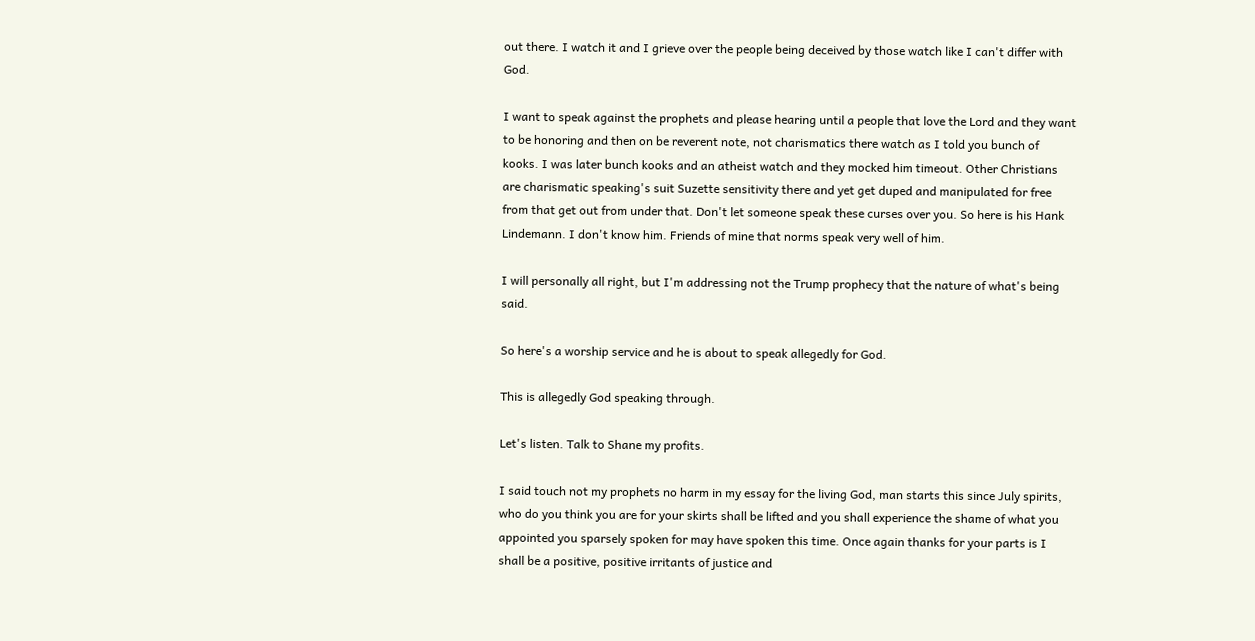out there. I watch it and I grieve over the people being deceived by those watch like I can't differ with God.

I want to speak against the prophets and please hearing until a people that love the Lord and they want to be honoring and then on be reverent note, not charismatics there watch as I told you bunch of kooks. I was later bunch kooks and an atheist watch and they mocked him timeout. Other Christians are charismatic speaking's suit Suzette sensitivity there and yet get duped and manipulated for free from that get out from under that. Don't let someone speak these curses over you. So here is his Hank Lindemann. I don't know him. Friends of mine that norms speak very well of him.

I will personally all right, but I'm addressing not the Trump prophecy that the nature of what's being said.

So here's a worship service and he is about to speak allegedly for God.

This is allegedly God speaking through.

Let's listen. Talk to Shane my profits.

I said touch not my prophets no harm in my essay for the living God, man starts this since July spirits, who do you think you are for your skirts shall be lifted and you shall experience the shame of what you appointed you sparsely spoken for may have spoken this time. Once again thanks for your parts is I shall be a positive, positive irritants of justice and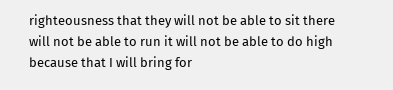righteousness that they will not be able to sit there will not be able to run it will not be able to do high because that I will bring for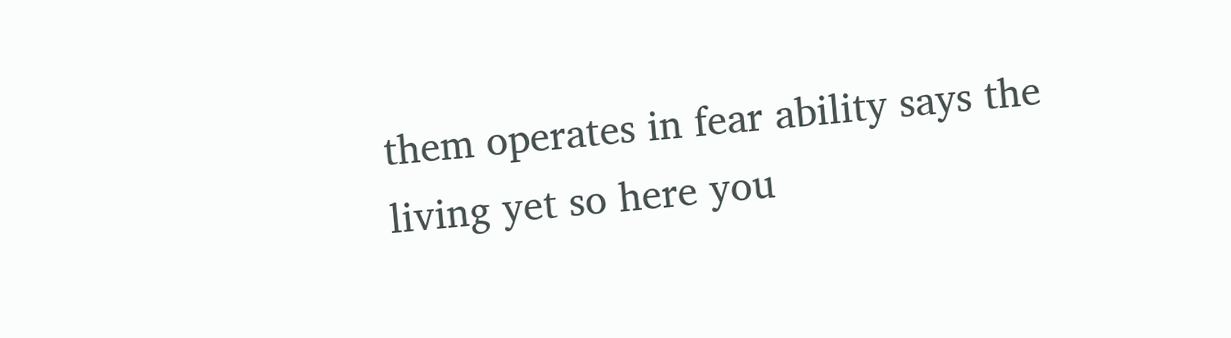them operates in fear ability says the living yet so here you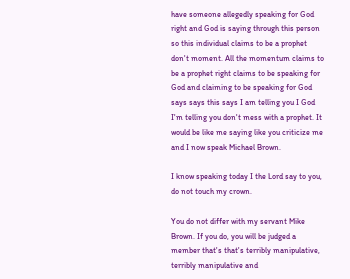have someone allegedly speaking for God right and God is saying through this person so this individual claims to be a prophet don't moment. All the momentum claims to be a prophet right claims to be speaking for God and claiming to be speaking for God says says this says I am telling you I God I'm telling you don't mess with a prophet. It would be like me saying like you criticize me and I now speak Michael Brown.

I know speaking today I the Lord say to you, do not touch my crown.

You do not differ with my servant Mike Brown. If you do, you will be judged a member that's that's terribly manipulative, terribly manipulative and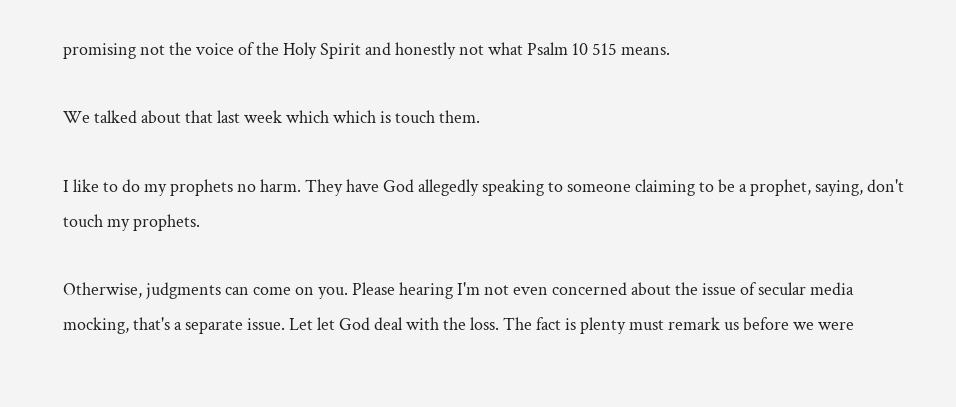promising not the voice of the Holy Spirit and honestly not what Psalm 10 515 means.

We talked about that last week which which is touch them.

I like to do my prophets no harm. They have God allegedly speaking to someone claiming to be a prophet, saying, don't touch my prophets.

Otherwise, judgments can come on you. Please hearing I'm not even concerned about the issue of secular media mocking, that's a separate issue. Let let God deal with the loss. The fact is plenty must remark us before we were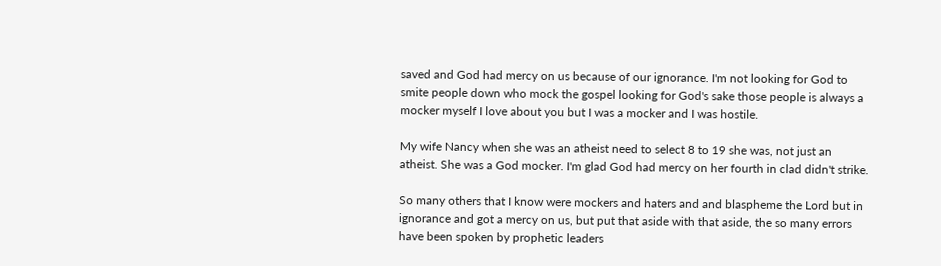saved and God had mercy on us because of our ignorance. I'm not looking for God to smite people down who mock the gospel looking for God's sake those people is always a mocker myself I love about you but I was a mocker and I was hostile.

My wife Nancy when she was an atheist need to select 8 to 19 she was, not just an atheist. She was a God mocker. I'm glad God had mercy on her fourth in clad didn't strike.

So many others that I know were mockers and haters and and blaspheme the Lord but in ignorance and got a mercy on us, but put that aside with that aside, the so many errors have been spoken by prophetic leaders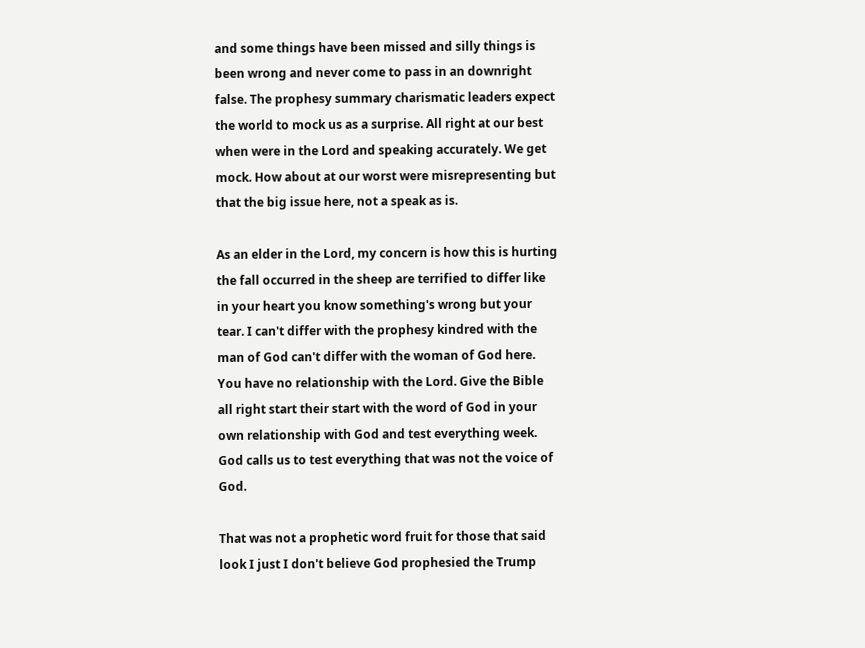and some things have been missed and silly things is been wrong and never come to pass in an downright false. The prophesy summary charismatic leaders expect the world to mock us as a surprise. All right at our best when were in the Lord and speaking accurately. We get mock. How about at our worst were misrepresenting but that the big issue here, not a speak as is.

As an elder in the Lord, my concern is how this is hurting the fall occurred in the sheep are terrified to differ like in your heart you know something's wrong but your tear. I can't differ with the prophesy kindred with the man of God can't differ with the woman of God here. You have no relationship with the Lord. Give the Bible all right start their start with the word of God in your own relationship with God and test everything week. God calls us to test everything that was not the voice of God.

That was not a prophetic word fruit for those that said look I just I don't believe God prophesied the Trump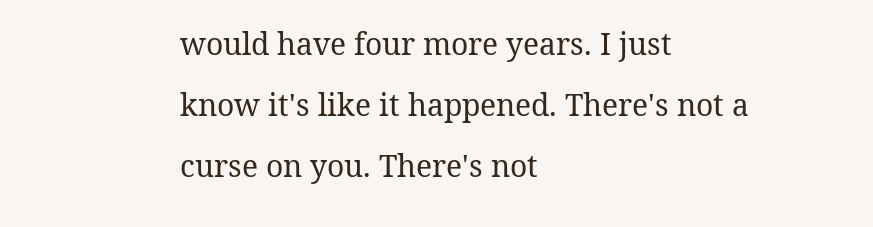would have four more years. I just know it's like it happened. There's not a curse on you. There's not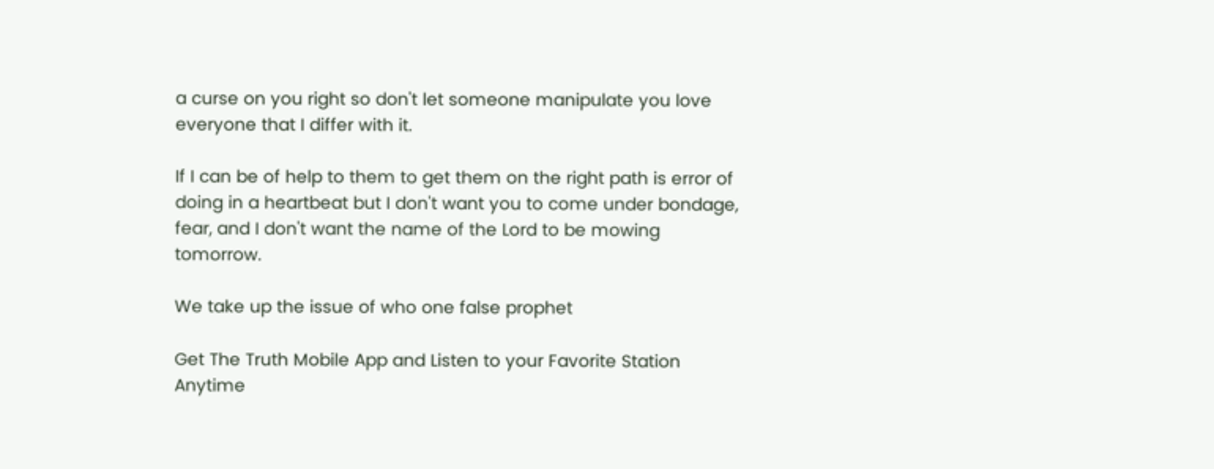a curse on you right so don't let someone manipulate you love everyone that I differ with it.

If I can be of help to them to get them on the right path is error of doing in a heartbeat but I don't want you to come under bondage, fear, and I don't want the name of the Lord to be mowing tomorrow.

We take up the issue of who one false prophet

Get The Truth Mobile App and Listen to your Favorite Station Anytime